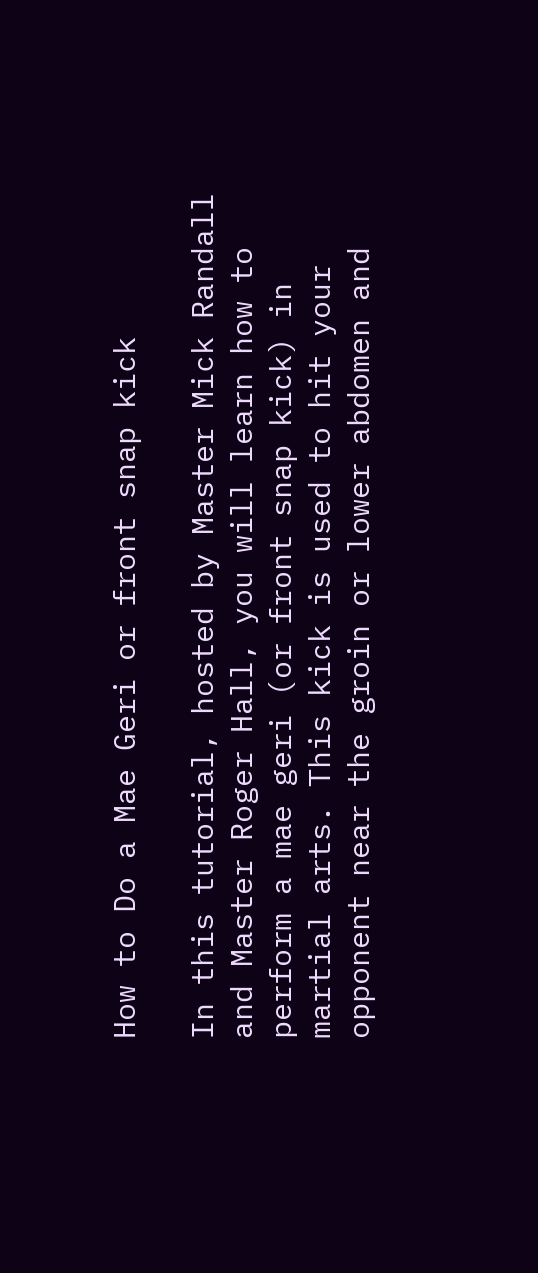How to Do a Mae Geri or front snap kick

In this tutorial, hosted by Master Mick Randall and Master Roger Hall, you will learn how to perform a mae geri (or front snap kick) in martial arts. This kick is used to hit your opponent near the groin or lower abdomen and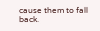cause them to fall back.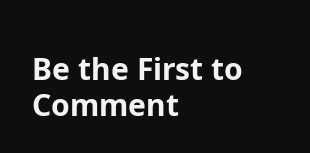Be the First to Comment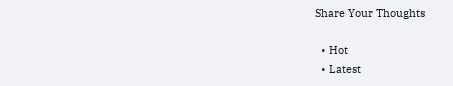Share Your Thoughts

  • Hot
  • Latest